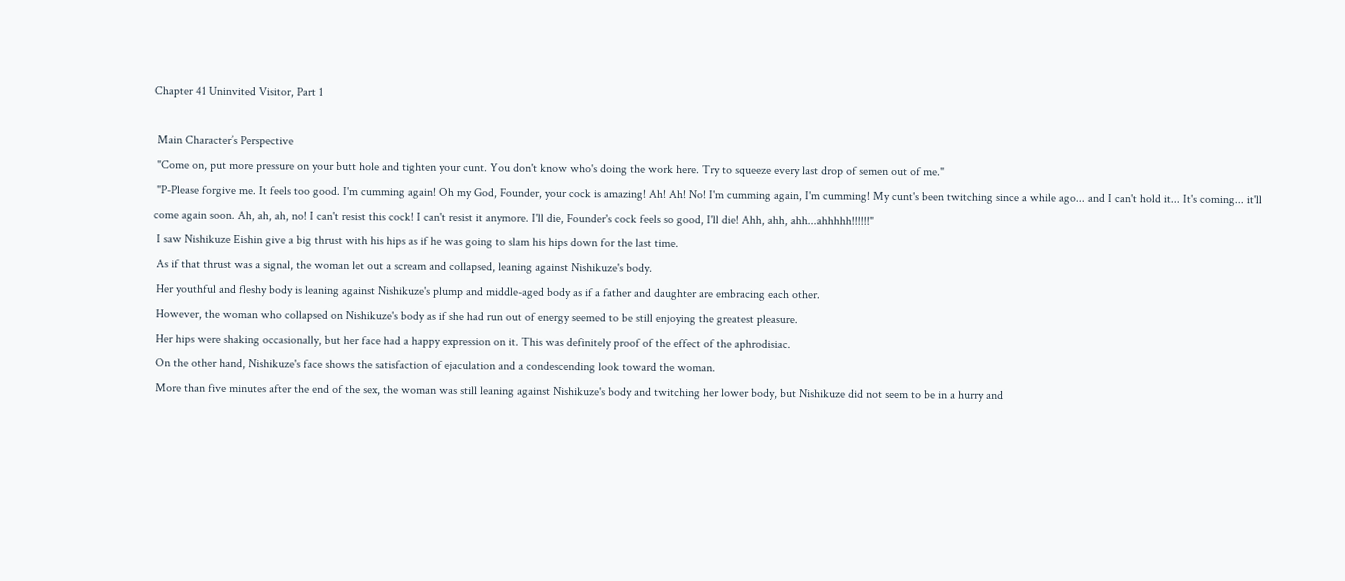Chapter 41 Uninvited Visitor, Part 1

 Main Character’s Perspective
 "Come on, put more pressure on your butt hole and tighten your cunt. You don't know who's doing the work here. Try to squeeze every last drop of semen out of me."
 "P-Please forgive me. It feels too good. I'm cumming again! Oh my God, Founder, your cock is amazing! Ah! Ah! No! I'm cumming again, I'm cumming! My cunt's been twitching since a while ago... and I can't hold it... It's coming... it'll come again soon. Ah, ah, ah, no! I can't resist this cock! I can't resist it anymore. I'll die, Founder's cock feels so good, I'll die! Ahh, ahh, ahh...ahhhhh!!!!!!"
 I saw Nishikuze Eishin give a big thrust with his hips as if he was going to slam his hips down for the last time.
 As if that thrust was a signal, the woman let out a scream and collapsed, leaning against Nishikuze's body.
 Her youthful and fleshy body is leaning against Nishikuze's plump and middle-aged body as if a father and daughter are embracing each other.
 However, the woman who collapsed on Nishikuze's body as if she had run out of energy seemed to be still enjoying the greatest pleasure.
 Her hips were shaking occasionally, but her face had a happy expression on it. This was definitely proof of the effect of the aphrodisiac.
 On the other hand, Nishikuze's face shows the satisfaction of ejaculation and a condescending look toward the woman.
 More than five minutes after the end of the sex, the woman was still leaning against Nishikuze's body and twitching her lower body, but Nishikuze did not seem to be in a hurry and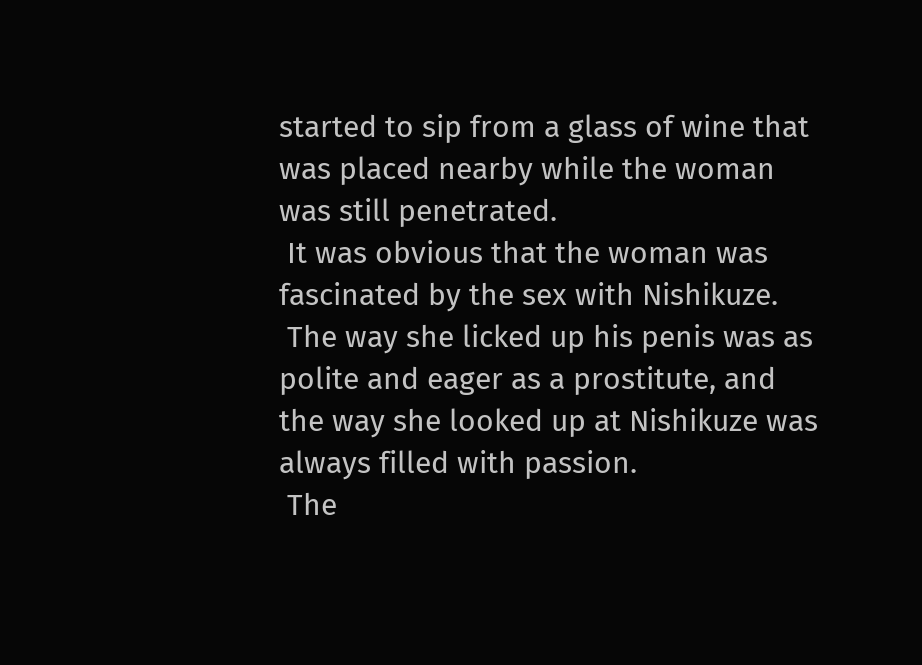started to sip from a glass of wine that was placed nearby while the woman was still penetrated.
 It was obvious that the woman was fascinated by the sex with Nishikuze.
 The way she licked up his penis was as polite and eager as a prostitute, and the way she looked up at Nishikuze was always filled with passion.
 The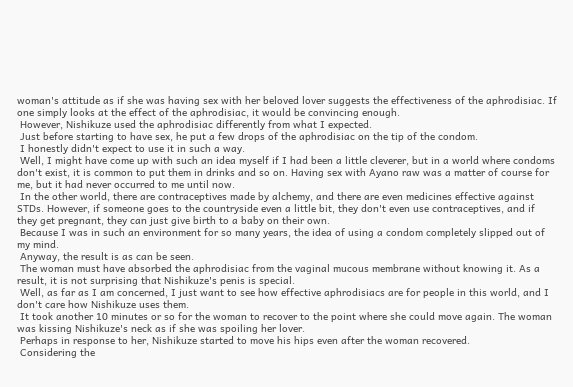woman's attitude as if she was having sex with her beloved lover suggests the effectiveness of the aphrodisiac. If one simply looks at the effect of the aphrodisiac, it would be convincing enough.
 However, Nishikuze used the aphrodisiac differently from what I expected.
 Just before starting to have sex, he put a few drops of the aphrodisiac on the tip of the condom.
 I honestly didn't expect to use it in such a way.
 Well, I might have come up with such an idea myself if I had been a little cleverer, but in a world where condoms don't exist, it is common to put them in drinks and so on. Having sex with Ayano raw was a matter of course for me, but it had never occurred to me until now.
 In the other world, there are contraceptives made by alchemy, and there are even medicines effective against STDs. However, if someone goes to the countryside even a little bit, they don't even use contraceptives, and if they get pregnant, they can just give birth to a baby on their own.
 Because I was in such an environment for so many years, the idea of using a condom completely slipped out of my mind.
 Anyway, the result is as can be seen.
 The woman must have absorbed the aphrodisiac from the vaginal mucous membrane without knowing it. As a result, it is not surprising that Nishikuze's penis is special.
 Well, as far as I am concerned, I just want to see how effective aphrodisiacs are for people in this world, and I don't care how Nishikuze uses them.
 It took another 10 minutes or so for the woman to recover to the point where she could move again. The woman was kissing Nishikuze's neck as if she was spoiling her lover.
 Perhaps in response to her, Nishikuze started to move his hips even after the woman recovered.
 Considering the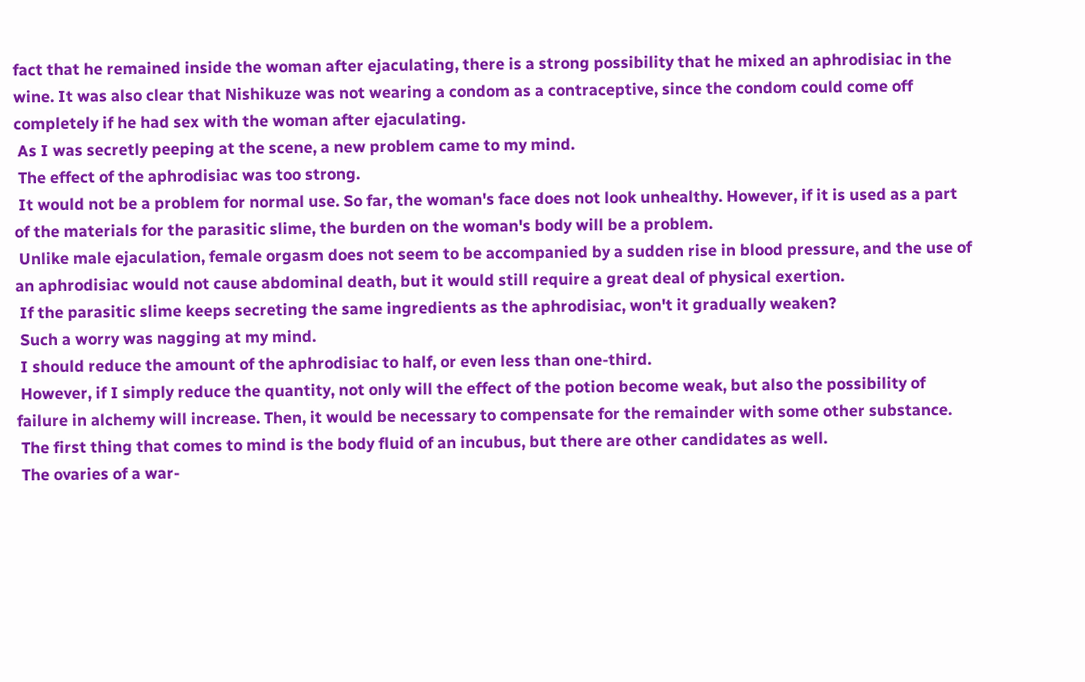fact that he remained inside the woman after ejaculating, there is a strong possibility that he mixed an aphrodisiac in the wine. It was also clear that Nishikuze was not wearing a condom as a contraceptive, since the condom could come off completely if he had sex with the woman after ejaculating.
 As I was secretly peeping at the scene, a new problem came to my mind.
 The effect of the aphrodisiac was too strong.
 It would not be a problem for normal use. So far, the woman's face does not look unhealthy. However, if it is used as a part of the materials for the parasitic slime, the burden on the woman's body will be a problem.
 Unlike male ejaculation, female orgasm does not seem to be accompanied by a sudden rise in blood pressure, and the use of an aphrodisiac would not cause abdominal death, but it would still require a great deal of physical exertion.
 If the parasitic slime keeps secreting the same ingredients as the aphrodisiac, won't it gradually weaken?
 Such a worry was nagging at my mind.
 I should reduce the amount of the aphrodisiac to half, or even less than one-third.
 However, if I simply reduce the quantity, not only will the effect of the potion become weak, but also the possibility of failure in alchemy will increase. Then, it would be necessary to compensate for the remainder with some other substance.
 The first thing that comes to mind is the body fluid of an incubus, but there are other candidates as well.
 The ovaries of a war-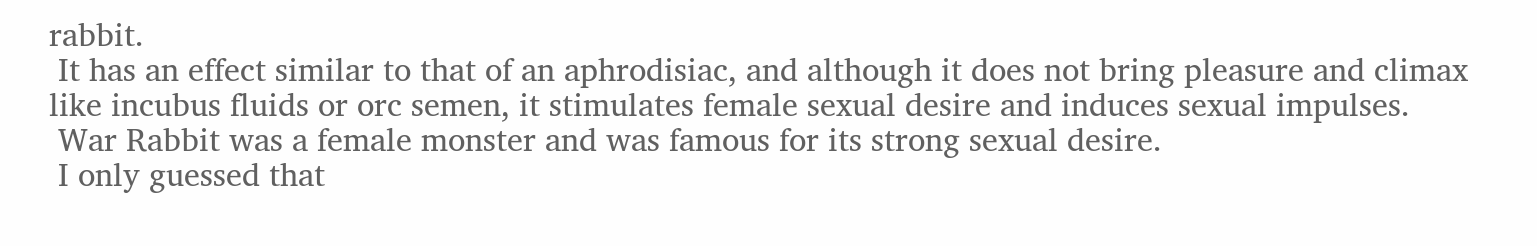rabbit.
 It has an effect similar to that of an aphrodisiac, and although it does not bring pleasure and climax like incubus fluids or orc semen, it stimulates female sexual desire and induces sexual impulses.
 War Rabbit was a female monster and was famous for its strong sexual desire.
 I only guessed that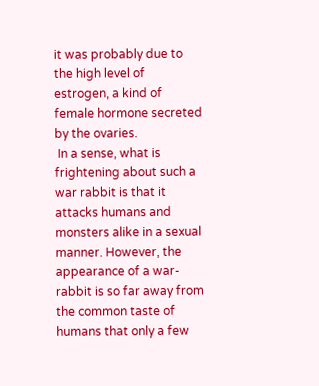it was probably due to the high level of estrogen, a kind of female hormone secreted by the ovaries.
 In a sense, what is frightening about such a war rabbit is that it attacks humans and monsters alike in a sexual manner. However, the appearance of a war-rabbit is so far away from the common taste of humans that only a few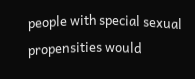people with special sexual propensities would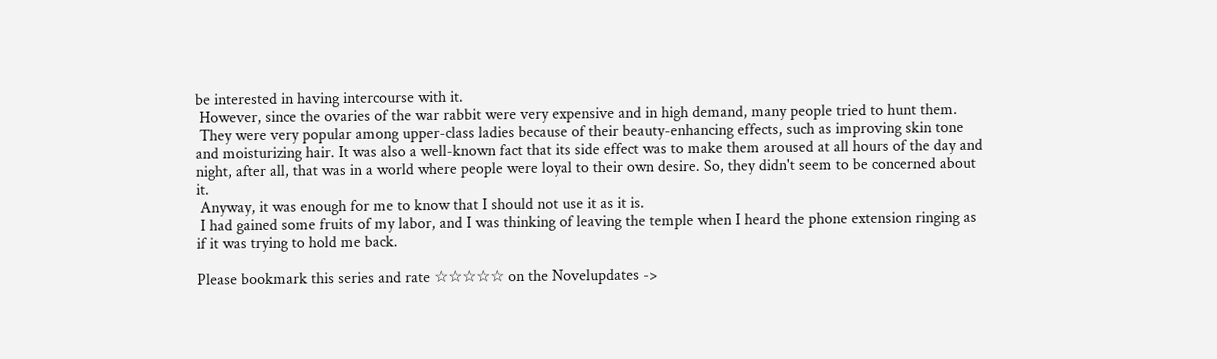be interested in having intercourse with it.
 However, since the ovaries of the war rabbit were very expensive and in high demand, many people tried to hunt them.
 They were very popular among upper-class ladies because of their beauty-enhancing effects, such as improving skin tone and moisturizing hair. It was also a well-known fact that its side effect was to make them aroused at all hours of the day and night, after all, that was in a world where people were loyal to their own desire. So, they didn't seem to be concerned about it.
 Anyway, it was enough for me to know that I should not use it as it is.
 I had gained some fruits of my labor, and I was thinking of leaving the temple when I heard the phone extension ringing as if it was trying to hold me back.

Please bookmark this series and rate ☆☆☆☆☆ on the Novelupdates ->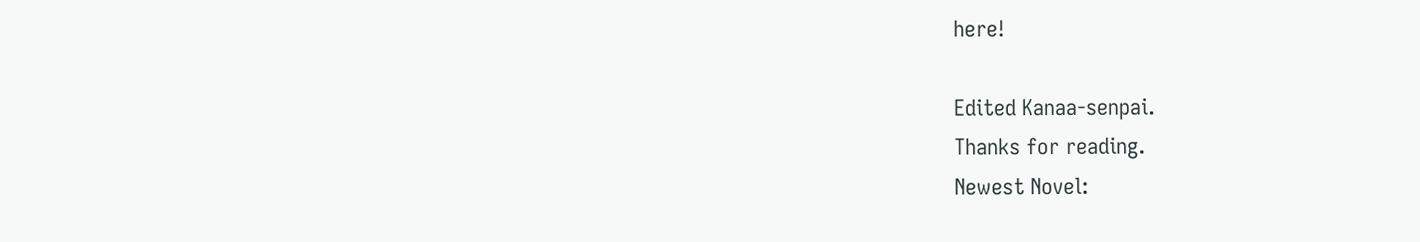here!

Edited Kanaa-senpai.
Thanks for reading.
Newest Novel: